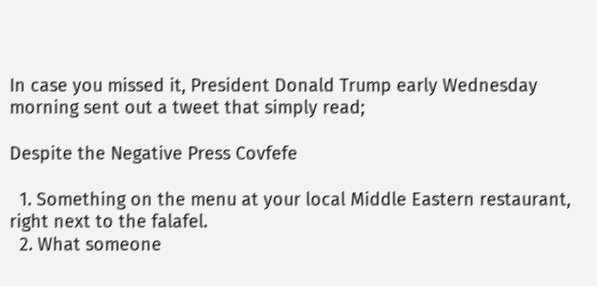In case you missed it, President Donald Trump early Wednesday morning sent out a tweet that simply read;

Despite the Negative Press Covfefe

  1. Something on the menu at your local Middle Eastern restaurant, right next to the falafel.
  2. What someone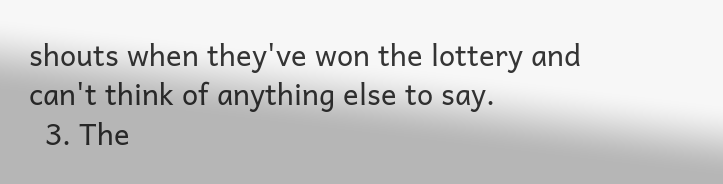shouts when they've won the lottery and can't think of anything else to say.
  3. The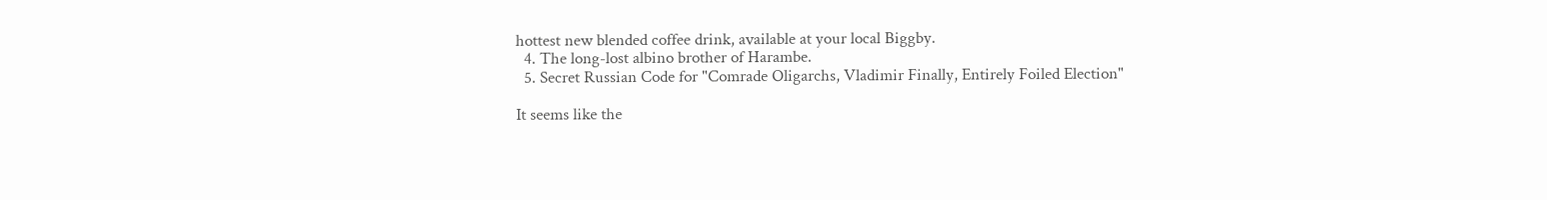hottest new blended coffee drink, available at your local Biggby.
  4. The long-lost albino brother of Harambe.
  5. Secret Russian Code for "Comrade Oligarchs, Vladimir Finally, Entirely Foiled Election"

It seems like the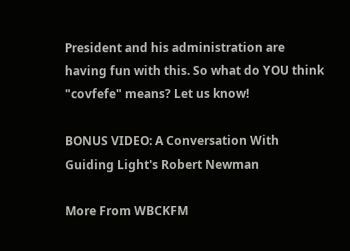President and his administration are having fun with this. So what do YOU think "covfefe" means? Let us know!

BONUS VIDEO: A Conversation With Guiding Light's Robert Newman

More From WBCKFM